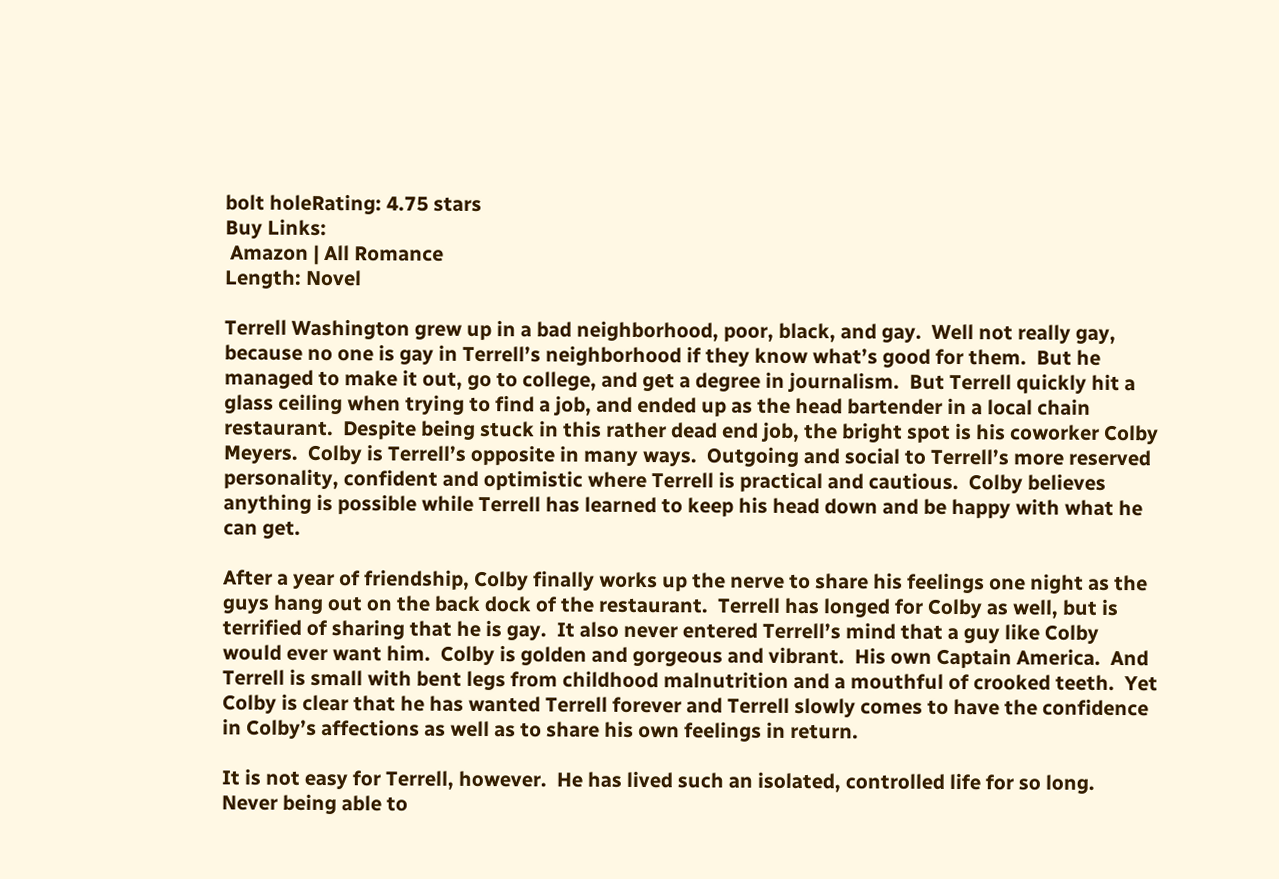bolt holeRating: 4.75 stars
Buy Links:
 Amazon | All Romance
Length: Novel

Terrell Washington grew up in a bad neighborhood, poor, black, and gay.  Well not really gay, because no one is gay in Terrell’s neighborhood if they know what’s good for them.  But he managed to make it out, go to college, and get a degree in journalism.  But Terrell quickly hit a glass ceiling when trying to find a job, and ended up as the head bartender in a local chain restaurant.  Despite being stuck in this rather dead end job, the bright spot is his coworker Colby Meyers.  Colby is Terrell’s opposite in many ways.  Outgoing and social to Terrell’s more reserved personality, confident and optimistic where Terrell is practical and cautious.  Colby believes anything is possible while Terrell has learned to keep his head down and be happy with what he can get.

After a year of friendship, Colby finally works up the nerve to share his feelings one night as the guys hang out on the back dock of the restaurant.  Terrell has longed for Colby as well, but is terrified of sharing that he is gay.  It also never entered Terrell’s mind that a guy like Colby would ever want him.  Colby is golden and gorgeous and vibrant.  His own Captain America.  And Terrell is small with bent legs from childhood malnutrition and a mouthful of crooked teeth.  Yet Colby is clear that he has wanted Terrell forever and Terrell slowly comes to have the confidence in Colby’s affections as well as to share his own feelings in return.

It is not easy for Terrell, however.  He has lived such an isolated, controlled life for so long.  Never being able to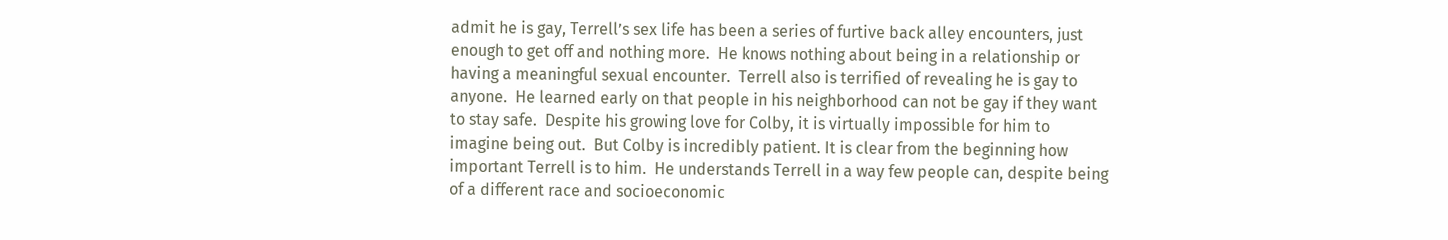admit he is gay, Terrell’s sex life has been a series of furtive back alley encounters, just enough to get off and nothing more.  He knows nothing about being in a relationship or having a meaningful sexual encounter.  Terrell also is terrified of revealing he is gay to anyone.  He learned early on that people in his neighborhood can not be gay if they want to stay safe.  Despite his growing love for Colby, it is virtually impossible for him to imagine being out.  But Colby is incredibly patient. It is clear from the beginning how important Terrell is to him.  He understands Terrell in a way few people can, despite being of a different race and socioeconomic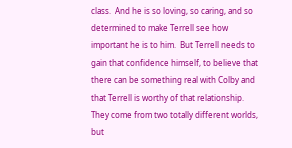class.  And he is so loving, so caring, and so determined to make Terrell see how important he is to him.  But Terrell needs to gain that confidence himself, to believe that there can be something real with Colby and that Terrell is worthy of that relationship.  They come from two totally different worlds, but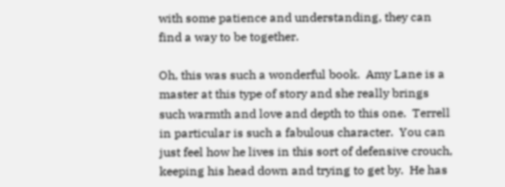with some patience and understanding, they can find a way to be together.

Oh, this was such a wonderful book.  Amy Lane is a master at this type of story and she really brings such warmth and love and depth to this one.  Terrell in particular is such a fabulous character.  You can just feel how he lives in this sort of defensive crouch, keeping his head down and trying to get by.  He has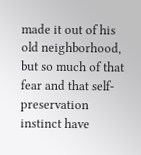made it out of his old neighborhood, but so much of that fear and that self-preservation instinct have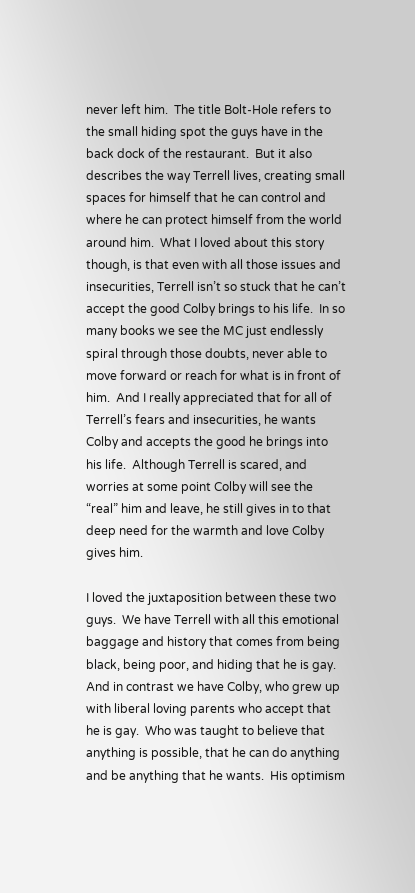never left him.  The title Bolt-Hole refers to the small hiding spot the guys have in the back dock of the restaurant.  But it also describes the way Terrell lives, creating small spaces for himself that he can control and where he can protect himself from the world around him.  What I loved about this story though, is that even with all those issues and insecurities, Terrell isn’t so stuck that he can’t accept the good Colby brings to his life.  In so many books we see the MC just endlessly spiral through those doubts, never able to move forward or reach for what is in front of him.  And I really appreciated that for all of Terrell’s fears and insecurities, he wants Colby and accepts the good he brings into his life.  Although Terrell is scared, and worries at some point Colby will see the “real” him and leave, he still gives in to that deep need for the warmth and love Colby gives him.

I loved the juxtaposition between these two guys.  We have Terrell with all this emotional baggage and history that comes from being black, being poor, and hiding that he is gay.  And in contrast we have Colby, who grew up with liberal loving parents who accept that he is gay.  Who was taught to believe that anything is possible, that he can do anything and be anything that he wants.  His optimism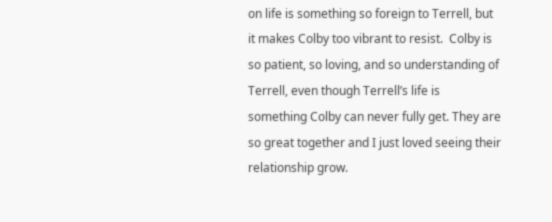on life is something so foreign to Terrell, but it makes Colby too vibrant to resist.  Colby is so patient, so loving, and so understanding of Terrell, even though Terrell’s life is something Colby can never fully get. They are so great together and I just loved seeing their relationship grow.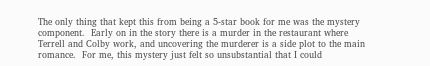The only thing that kept this from being a 5-star book for me was the mystery component.  Early on in the story there is a murder in the restaurant where Terrell and Colby work, and uncovering the murderer is a side plot to the main romance.  For me, this mystery just felt so unsubstantial that I could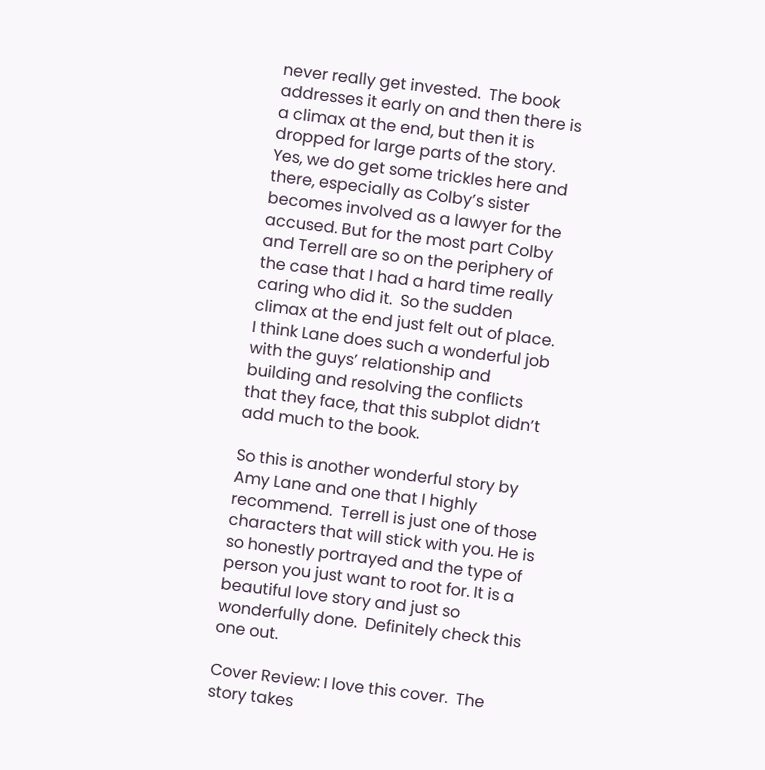never really get invested.  The book addresses it early on and then there is a climax at the end, but then it is dropped for large parts of the story.  Yes, we do get some trickles here and there, especially as Colby’s sister becomes involved as a lawyer for the accused. But for the most part Colby and Terrell are so on the periphery of the case that I had a hard time really caring who did it.  So the sudden climax at the end just felt out of place.  I think Lane does such a wonderful job with the guys’ relationship and building and resolving the conflicts that they face, that this subplot didn’t add much to the book.

So this is another wonderful story by Amy Lane and one that I highly recommend.  Terrell is just one of those characters that will stick with you. He is so honestly portrayed and the type of person you just want to root for. It is a beautiful love story and just so wonderfully done.  Definitely check this one out.

Cover Review: I love this cover.  The story takes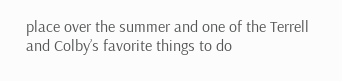place over the summer and one of the Terrell and Colby’s favorite things to do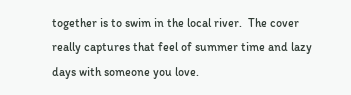together is to swim in the local river.  The cover really captures that feel of summer time and lazy days with someone you love.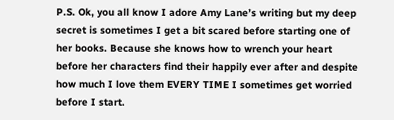P.S. Ok, you all know I adore Amy Lane’s writing but my deep secret is sometimes I get a bit scared before starting one of her books. Because she knows how to wrench your heart before her characters find their happily ever after and despite how much I love them EVERY TIME I sometimes get worried before I start.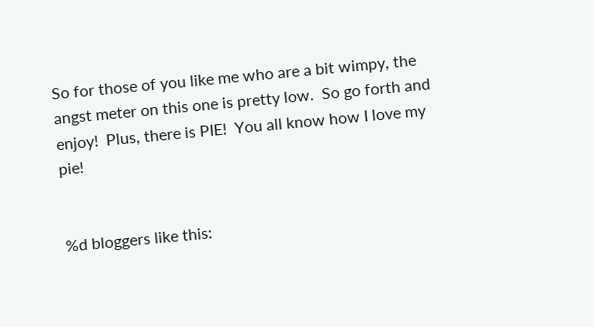So for those of you like me who are a bit wimpy, the angst meter on this one is pretty low.  So go forth and enjoy!  Plus, there is PIE!  You all know how I love my pie!


%d bloggers like this: